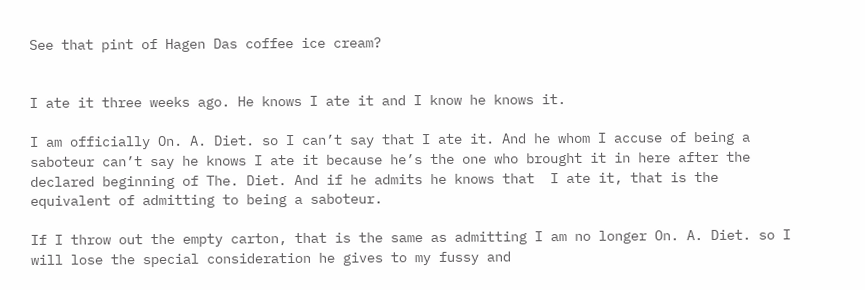See that pint of Hagen Das coffee ice cream?


I ate it three weeks ago. He knows I ate it and I know he knows it.

I am officially On. A. Diet. so I can’t say that I ate it. And he whom I accuse of being a saboteur can’t say he knows I ate it because he’s the one who brought it in here after the declared beginning of The. Diet. And if he admits he knows that  I ate it, that is the equivalent of admitting to being a saboteur.

If I throw out the empty carton, that is the same as admitting I am no longer On. A. Diet. so I will lose the special consideration he gives to my fussy and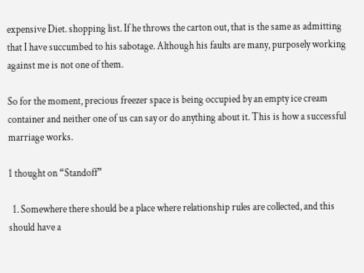expensive Diet. shopping list. If he throws the carton out, that is the same as admitting that I have succumbed to his sabotage. Although his faults are many, purposely working against me is not one of them.

So for the moment, precious freezer space is being occupied by an empty ice cream container and neither one of us can say or do anything about it. This is how a successful marriage works.

1 thought on “Standoff”

  1. Somewhere there should be a place where relationship rules are collected, and this should have a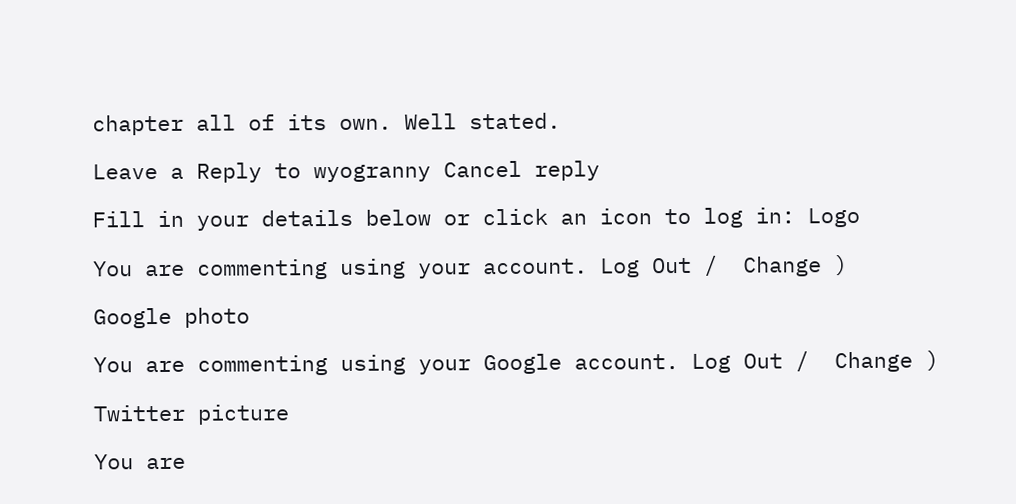chapter all of its own. Well stated.

Leave a Reply to wyogranny Cancel reply

Fill in your details below or click an icon to log in: Logo

You are commenting using your account. Log Out /  Change )

Google photo

You are commenting using your Google account. Log Out /  Change )

Twitter picture

You are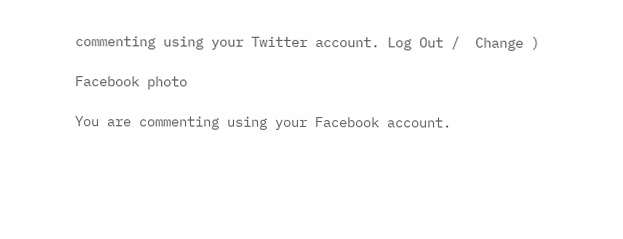commenting using your Twitter account. Log Out /  Change )

Facebook photo

You are commenting using your Facebook account.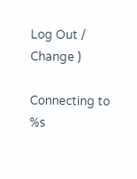Log Out /  Change )

Connecting to %s